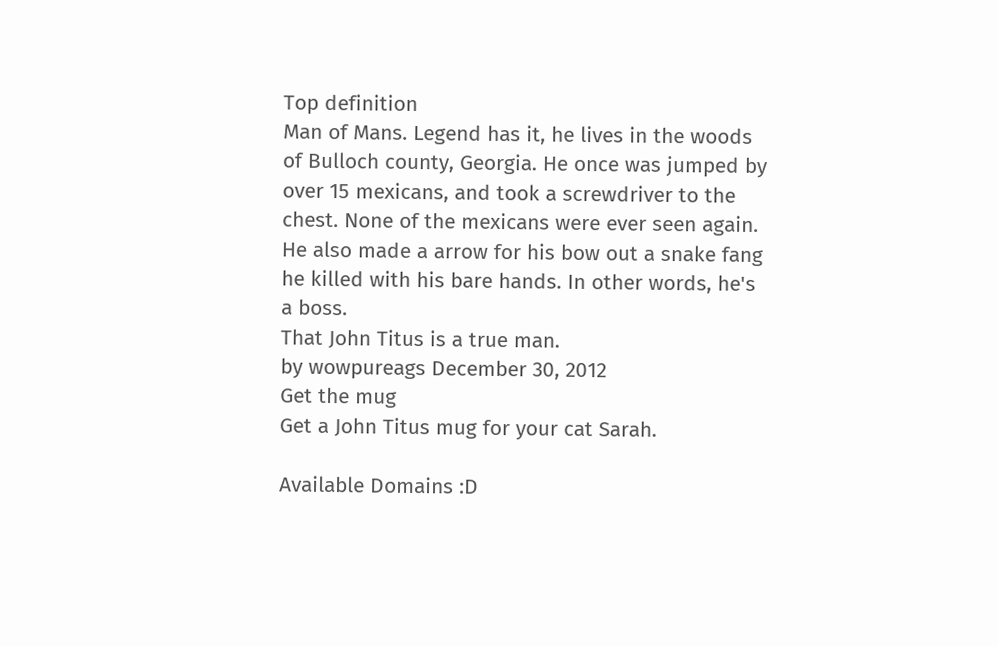Top definition
Man of Mans. Legend has it, he lives in the woods of Bulloch county, Georgia. He once was jumped by over 15 mexicans, and took a screwdriver to the chest. None of the mexicans were ever seen again. He also made a arrow for his bow out a snake fang he killed with his bare hands. In other words, he's a boss.
That John Titus is a true man.
by wowpureags December 30, 2012
Get the mug
Get a John Titus mug for your cat Sarah.

Available Domains :D